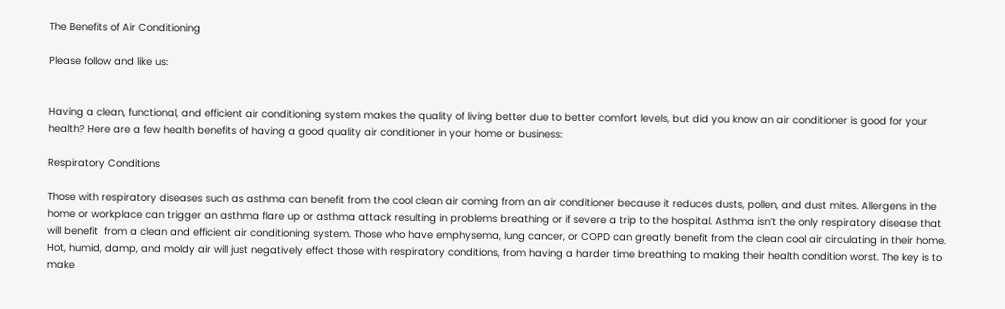The Benefits of Air Conditioning

Please follow and like us:


Having a clean, functional, and efficient air conditioning system makes the quality of living better due to better comfort levels, but did you know an air conditioner is good for your health? Here are a few health benefits of having a good quality air conditioner in your home or business:

Respiratory Conditions

Those with respiratory diseases such as asthma can benefit from the cool clean air coming from an air conditioner because it reduces dusts, pollen, and dust mites. Allergens in the home or workplace can trigger an asthma flare up or asthma attack resulting in problems breathing or if severe a trip to the hospital. Asthma isn’t the only respiratory disease that will benefit  from a clean and efficient air conditioning system. Those who have emphysema, lung cancer, or COPD can greatly benefit from the clean cool air circulating in their home. Hot, humid, damp, and moldy air will just negatively effect those with respiratory conditions, from having a harder time breathing to making their health condition worst. The key is to make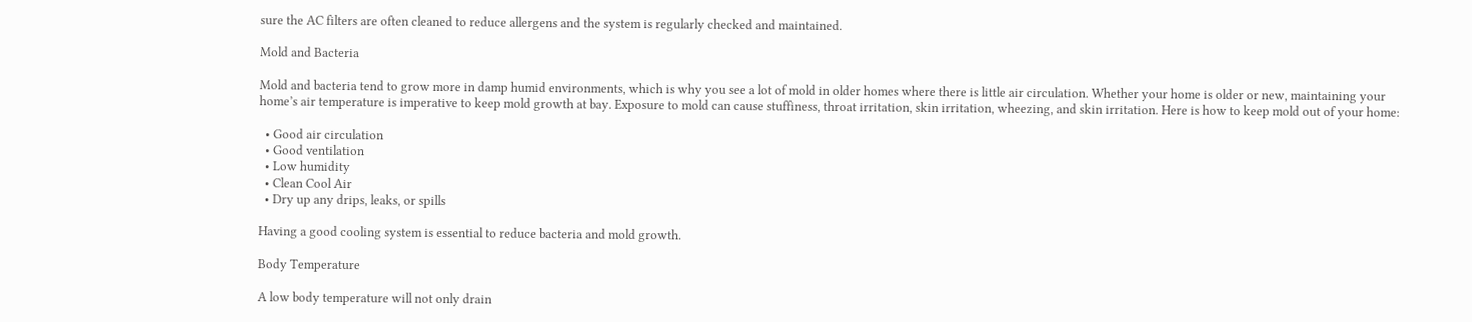sure the AC filters are often cleaned to reduce allergens and the system is regularly checked and maintained.

Mold and Bacteria

Mold and bacteria tend to grow more in damp humid environments, which is why you see a lot of mold in older homes where there is little air circulation. Whether your home is older or new, maintaining your home’s air temperature is imperative to keep mold growth at bay. Exposure to mold can cause stuffiness, throat irritation, skin irritation, wheezing, and skin irritation. Here is how to keep mold out of your home:

  • Good air circulation
  • Good ventilation
  • Low humidity
  • Clean Cool Air
  • Dry up any drips, leaks, or spills

Having a good cooling system is essential to reduce bacteria and mold growth.

Body Temperature

A low body temperature will not only drain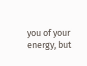you of your energy, but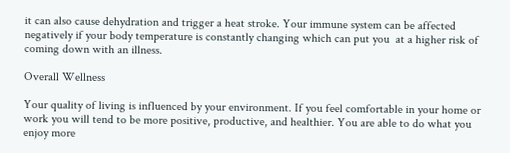it can also cause dehydration and trigger a heat stroke. Your immune system can be affected negatively if your body temperature is constantly changing which can put you  at a higher risk of coming down with an illness.

Overall Wellness

Your quality of living is influenced by your environment. If you feel comfortable in your home or work you will tend to be more positive, productive, and healthier. You are able to do what you enjoy more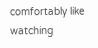comfortably like watching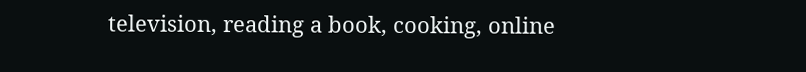television, reading a book, cooking, online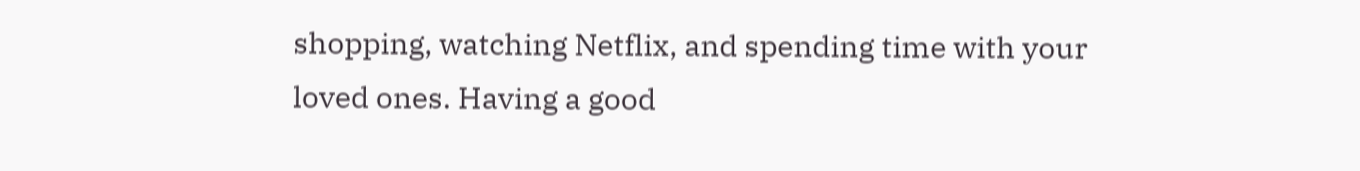shopping, watching Netflix, and spending time with your loved ones. Having a good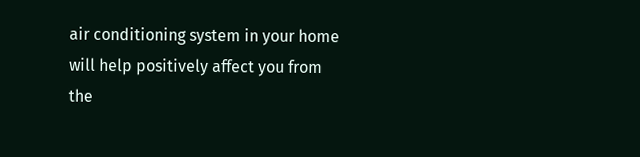air conditioning system in your home will help positively affect you from the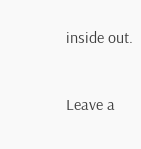inside out.


Leave a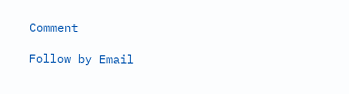Comment

Follow by Email